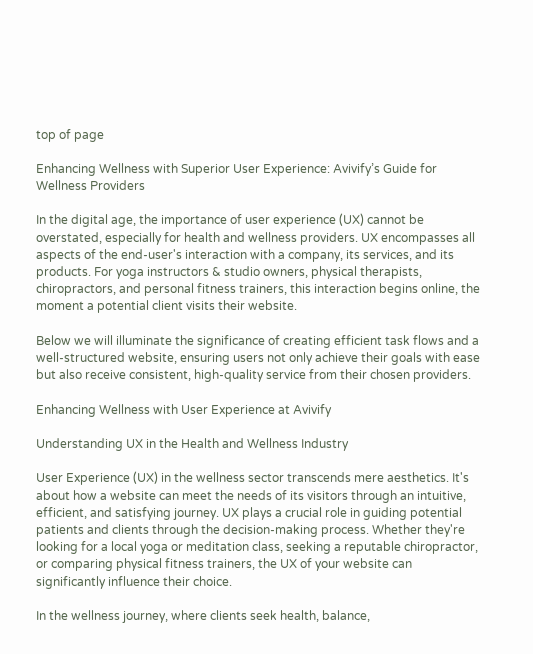top of page

Enhancing Wellness with Superior User Experience: Avivify’s Guide for Wellness Providers

In the digital age, the importance of user experience (UX) cannot be overstated, especially for health and wellness providers. UX encompasses all aspects of the end-user's interaction with a company, its services, and its products. For yoga instructors & studio owners, physical therapists, chiropractors, and personal fitness trainers, this interaction begins online, the moment a potential client visits their website.

Below we will illuminate the significance of creating efficient task flows and a well-structured website, ensuring users not only achieve their goals with ease but also receive consistent, high-quality service from their chosen providers.

Enhancing Wellness with User Experience at Avivify

Understanding UX in the Health and Wellness Industry

User Experience (UX) in the wellness sector transcends mere aesthetics. It's about how a website can meet the needs of its visitors through an intuitive, efficient, and satisfying journey. UX plays a crucial role in guiding potential patients and clients through the decision-making process. Whether they're looking for a local yoga or meditation class, seeking a reputable chiropractor, or comparing physical fitness trainers, the UX of your website can significantly influence their choice.

In the wellness journey, where clients seek health, balance,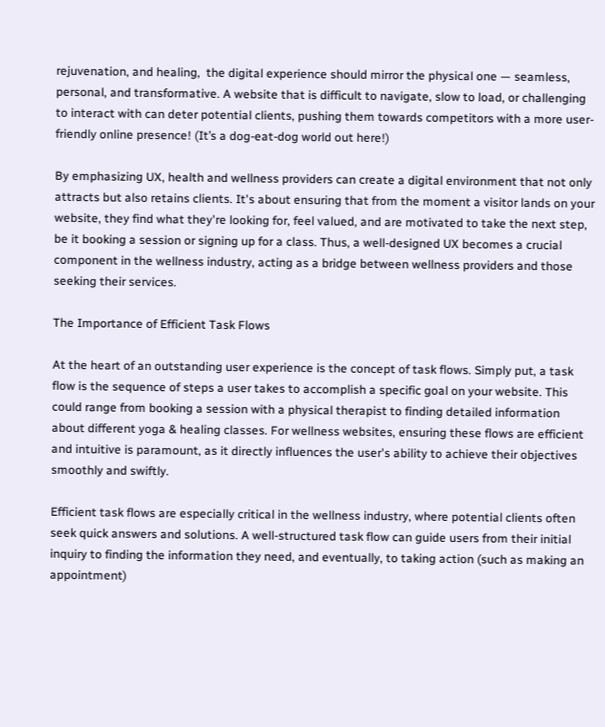rejuvenation, and healing,  the digital experience should mirror the physical one — seamless, personal, and transformative. A website that is difficult to navigate, slow to load, or challenging to interact with can deter potential clients, pushing them towards competitors with a more user-friendly online presence! (It’s a dog-eat-dog world out here!)

By emphasizing UX, health and wellness providers can create a digital environment that not only attracts but also retains clients. It's about ensuring that from the moment a visitor lands on your website, they find what they're looking for, feel valued, and are motivated to take the next step, be it booking a session or signing up for a class. Thus, a well-designed UX becomes a crucial component in the wellness industry, acting as a bridge between wellness providers and those seeking their services.

The Importance of Efficient Task Flows

At the heart of an outstanding user experience is the concept of task flows. Simply put, a task flow is the sequence of steps a user takes to accomplish a specific goal on your website. This could range from booking a session with a physical therapist to finding detailed information about different yoga & healing classes. For wellness websites, ensuring these flows are efficient and intuitive is paramount, as it directly influences the user's ability to achieve their objectives smoothly and swiftly.

Efficient task flows are especially critical in the wellness industry, where potential clients often seek quick answers and solutions. A well-structured task flow can guide users from their initial inquiry to finding the information they need, and eventually, to taking action (such as making an appointment)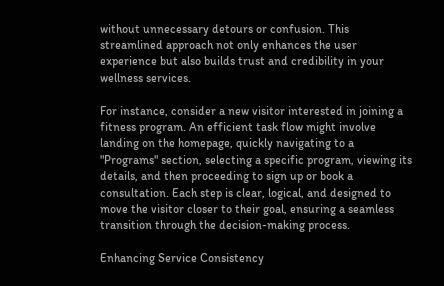without unnecessary detours or confusion. This streamlined approach not only enhances the user experience but also builds trust and credibility in your wellness services.

For instance, consider a new visitor interested in joining a fitness program. An efficient task flow might involve landing on the homepage, quickly navigating to a "Programs" section, selecting a specific program, viewing its details, and then proceeding to sign up or book a consultation. Each step is clear, logical, and designed to move the visitor closer to their goal, ensuring a seamless transition through the decision-making process.

Enhancing Service Consistency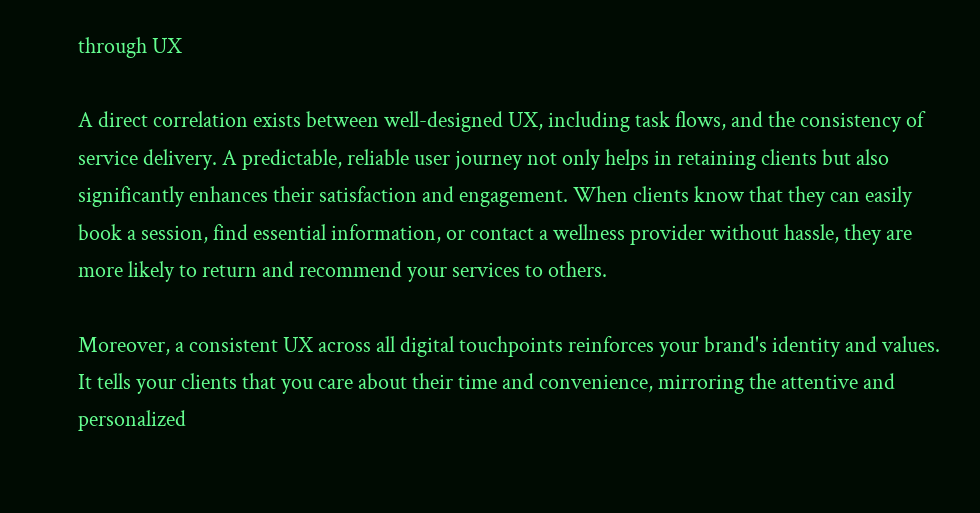through UX

A direct correlation exists between well-designed UX, including task flows, and the consistency of service delivery. A predictable, reliable user journey not only helps in retaining clients but also significantly enhances their satisfaction and engagement. When clients know that they can easily book a session, find essential information, or contact a wellness provider without hassle, they are more likely to return and recommend your services to others.

Moreover, a consistent UX across all digital touchpoints reinforces your brand's identity and values. It tells your clients that you care about their time and convenience, mirroring the attentive and personalized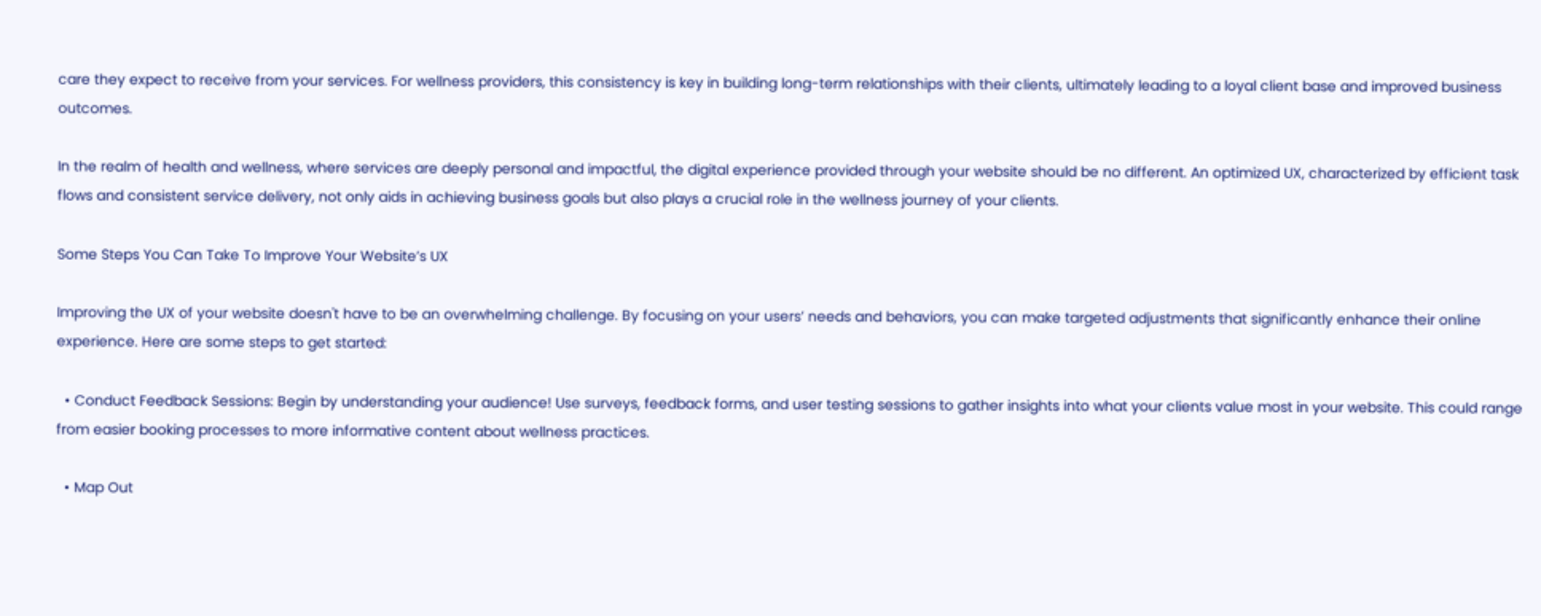care they expect to receive from your services. For wellness providers, this consistency is key in building long-term relationships with their clients, ultimately leading to a loyal client base and improved business outcomes.

In the realm of health and wellness, where services are deeply personal and impactful, the digital experience provided through your website should be no different. An optimized UX, characterized by efficient task flows and consistent service delivery, not only aids in achieving business goals but also plays a crucial role in the wellness journey of your clients.

Some Steps You Can Take To Improve Your Website’s UX

Improving the UX of your website doesn't have to be an overwhelming challenge. By focusing on your users’ needs and behaviors, you can make targeted adjustments that significantly enhance their online experience. Here are some steps to get started:

  • Conduct Feedback Sessions: Begin by understanding your audience! Use surveys, feedback forms, and user testing sessions to gather insights into what your clients value most in your website. This could range from easier booking processes to more informative content about wellness practices.

  • Map Out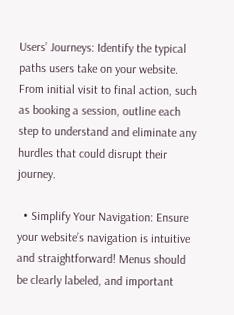Users’ Journeys: Identify the typical paths users take on your website. From initial visit to final action, such as booking a session, outline each step to understand and eliminate any hurdles that could disrupt their journey.

  • Simplify Your Navigation: Ensure your website’s navigation is intuitive and straightforward! Menus should be clearly labeled, and important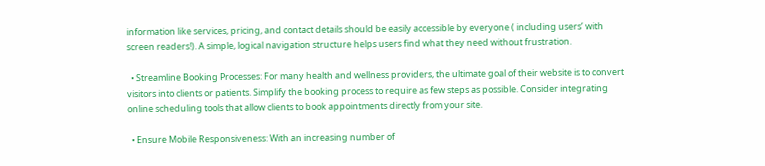information like services, pricing, and contact details should be easily accessible by everyone ( including users’ with screen readers!). A simple, logical navigation structure helps users find what they need without frustration.

  • Streamline Booking Processes: For many health and wellness providers, the ultimate goal of their website is to convert visitors into clients or patients. Simplify the booking process to require as few steps as possible. Consider integrating online scheduling tools that allow clients to book appointments directly from your site.

  • Ensure Mobile Responsiveness: With an increasing number of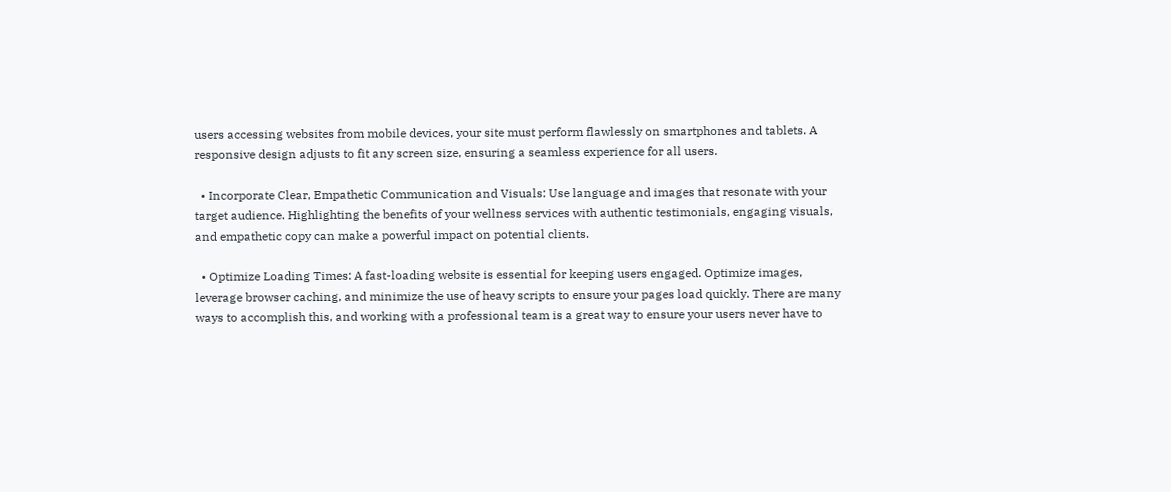users accessing websites from mobile devices, your site must perform flawlessly on smartphones and tablets. A responsive design adjusts to fit any screen size, ensuring a seamless experience for all users.

  • Incorporate Clear, Empathetic Communication and Visuals: Use language and images that resonate with your target audience. Highlighting the benefits of your wellness services with authentic testimonials, engaging visuals, and empathetic copy can make a powerful impact on potential clients.

  • Optimize Loading Times: A fast-loading website is essential for keeping users engaged. Optimize images, leverage browser caching, and minimize the use of heavy scripts to ensure your pages load quickly. There are many ways to accomplish this, and working with a professional team is a great way to ensure your users never have to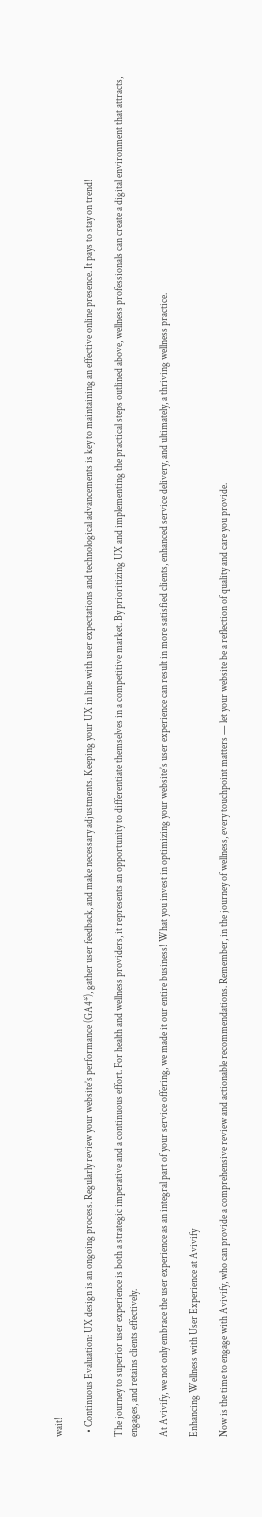wait!

  • Continuous Evaluation: UX design is an ongoing process. Regularly review your website’s performance (GA4*), gather user feedback, and make necessary adjustments. Keeping your UX in line with user expectations and technological advancements is key to maintaining an effective online presence. It pays to stay on trend!

The journey to superior user experience is both a strategic imperative and a continuous effort. For health and wellness providers, it represents an opportunity to differentiate themselves in a competitive market. By prioritizing UX and implementing the practical steps outlined above, wellness professionals can create a digital environment that attracts, engages, and retains clients effectively.

At Avivify, we not only embrace the user experience as an integral part of your service offering, we made it our entire business! What you invest in optimizing your website’s user experience can result in more satisfied clients, enhanced service delivery, and ultimately, a thriving wellness practice.

Enhancing Wellness with User Experience at Avivify

Now is the time to engage with Avivify, who can provide a comprehensive review and actionable recommendations. Remember, in the journey of wellness, every touchpoint matters — let your website be a reflection of quality and care you provide.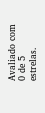Avaliado com 0 de 5 estrelas.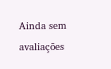Ainda sem avaliações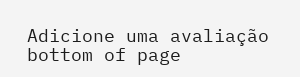Adicione uma avaliação
bottom of page